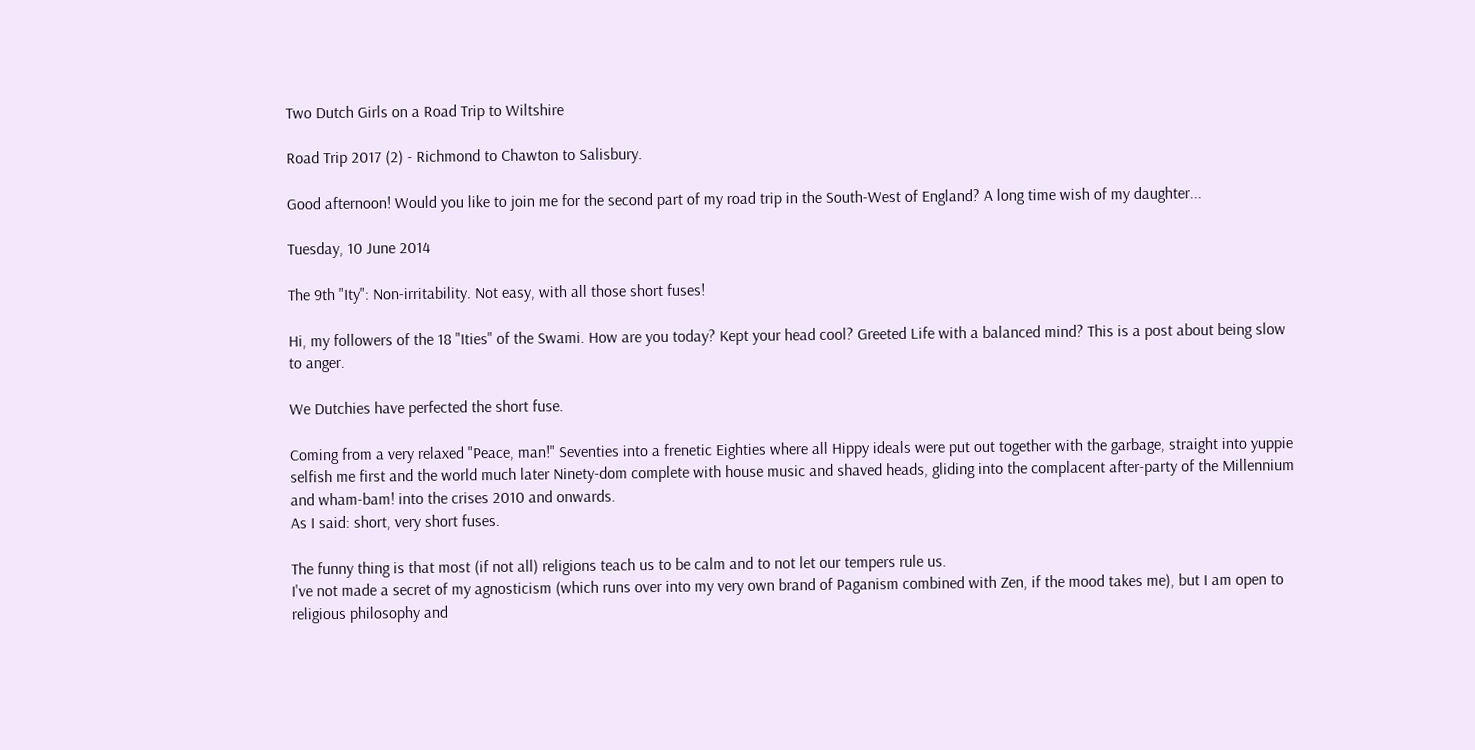Two Dutch Girls on a Road Trip to Wiltshire

Road Trip 2017 (2) - Richmond to Chawton to Salisbury.

Good afternoon! Would you like to join me for the second part of my road trip in the South-West of England? A long time wish of my daughter...

Tuesday, 10 June 2014

The 9th "Ity": Non-irritability. Not easy, with all those short fuses!

Hi, my followers of the 18 "Ities" of the Swami. How are you today? Kept your head cool? Greeted Life with a balanced mind? This is a post about being slow to anger.

We Dutchies have perfected the short fuse.

Coming from a very relaxed "Peace, man!" Seventies into a frenetic Eighties where all Hippy ideals were put out together with the garbage, straight into yuppie selfish me first and the world much later Ninety-dom complete with house music and shaved heads, gliding into the complacent after-party of the Millennium and wham-bam! into the crises 2010 and onwards.
As I said: short, very short fuses.

The funny thing is that most (if not all) religions teach us to be calm and to not let our tempers rule us.
I've not made a secret of my agnosticism (which runs over into my very own brand of Paganism combined with Zen, if the mood takes me), but I am open to religious philosophy and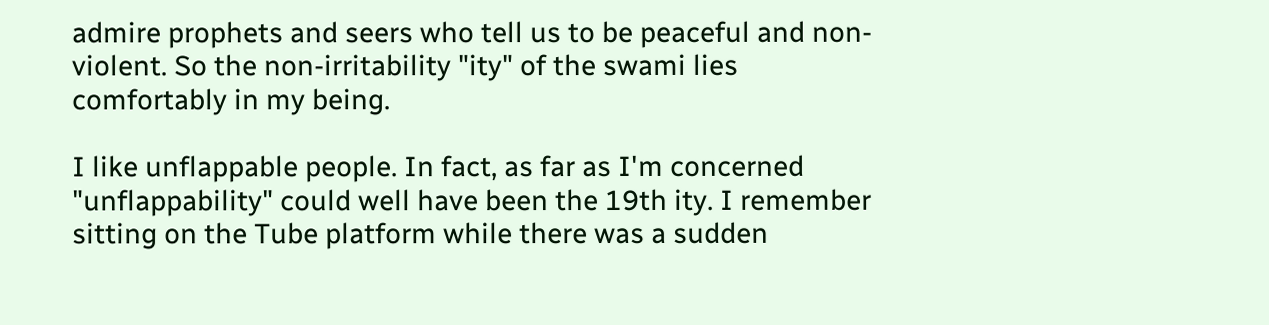admire prophets and seers who tell us to be peaceful and non-violent. So the non-irritability "ity" of the swami lies comfortably in my being.

I like unflappable people. In fact, as far as I'm concerned "unflappability" could well have been the 19th ity. I remember sitting on the Tube platform while there was a sudden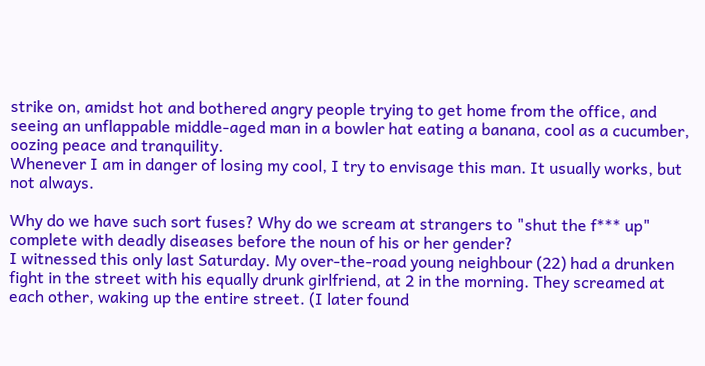strike on, amidst hot and bothered angry people trying to get home from the office, and seeing an unflappable middle-aged man in a bowler hat eating a banana, cool as a cucumber, oozing peace and tranquility.
Whenever I am in danger of losing my cool, I try to envisage this man. It usually works, but not always.

Why do we have such sort fuses? Why do we scream at strangers to "shut the f*** up" complete with deadly diseases before the noun of his or her gender?
I witnessed this only last Saturday. My over-the-road young neighbour (22) had a drunken fight in the street with his equally drunk girlfriend, at 2 in the morning. They screamed at each other, waking up the entire street. (I later found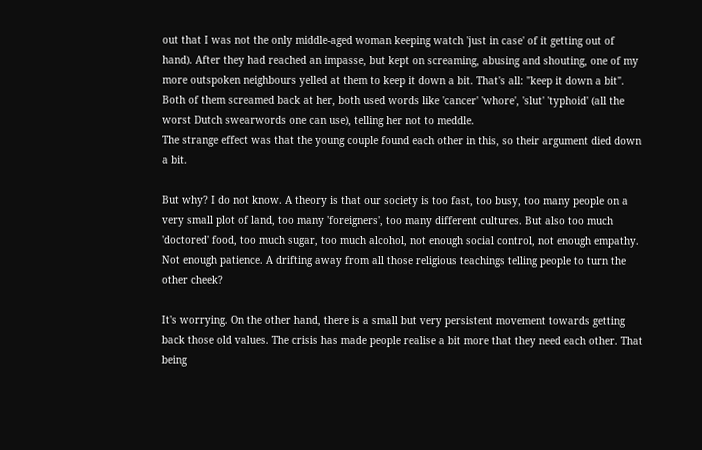out that I was not the only middle-aged woman keeping watch 'just in case' of it getting out of hand). After they had reached an impasse, but kept on screaming, abusing and shouting, one of my more outspoken neighbours yelled at them to keep it down a bit. That's all: "keep it down a bit". Both of them screamed back at her, both used words like 'cancer' 'whore', 'slut' 'typhoid' (all the worst Dutch swearwords one can use), telling her not to meddle.
The strange effect was that the young couple found each other in this, so their argument died down a bit.

But why? I do not know. A theory is that our society is too fast, too busy, too many people on a very small plot of land, too many 'foreigners', too many different cultures. But also too much 'doctored' food, too much sugar, too much alcohol, not enough social control, not enough empathy. Not enough patience. A drifting away from all those religious teachings telling people to turn the other cheek?

It's worrying. On the other hand, there is a small but very persistent movement towards getting back those old values. The crisis has made people realise a bit more that they need each other. That being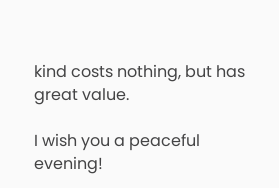kind costs nothing, but has great value.

I wish you a peaceful evening!